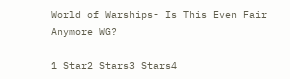World of Warships- Is This Even Fair Anymore WG?

1 Star2 Stars3 Stars4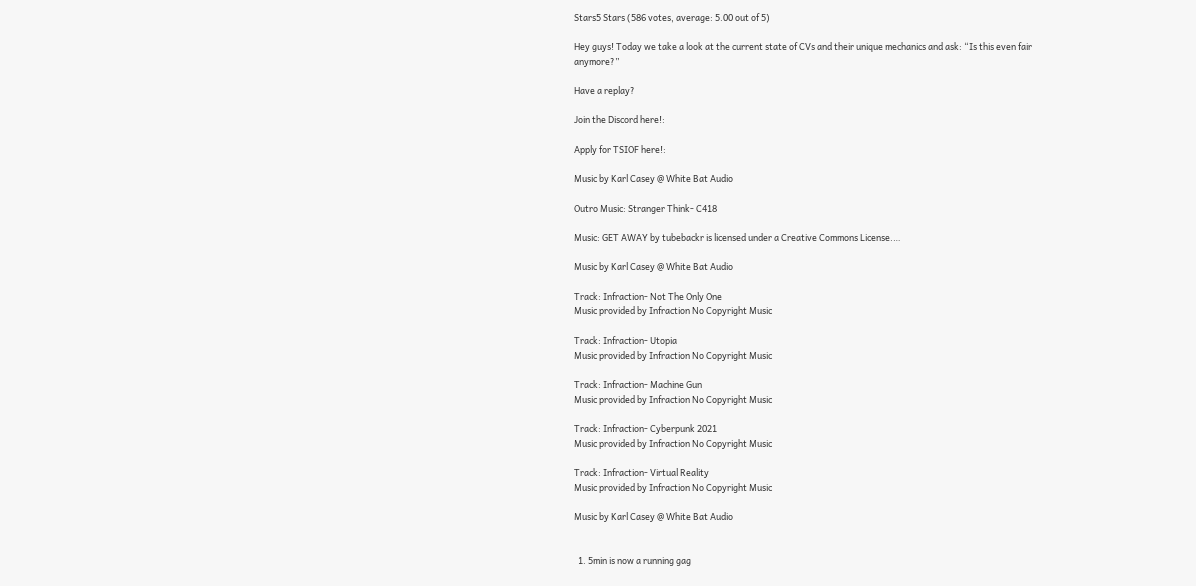Stars5 Stars (586 votes, average: 5.00 out of 5)

Hey guys! Today we take a look at the current state of CVs and their unique mechanics and ask: “Is this even fair anymore?”

Have a replay?

Join the Discord here!:

Apply for TSIOF here!:

Music by Karl Casey @ White Bat Audio

Outro Music: Stranger Think- C418

Music: GET AWAY by tubebackr is licensed under a Creative Commons License.…

Music by Karl Casey @ White Bat Audio

Track: Infraction- Not The Only One
Music provided by Infraction No Copyright Music

Track: Infraction- Utopia
Music provided by Infraction No Copyright Music

Track: Infraction- Machine Gun
Music provided by Infraction No Copyright Music

Track: Infraction- Cyberpunk 2021
Music provided by Infraction No Copyright Music

Track: Infraction- Virtual Reality
Music provided by Infraction No Copyright Music

Music by Karl Casey @ White Bat Audio


  1. 5min is now a running gag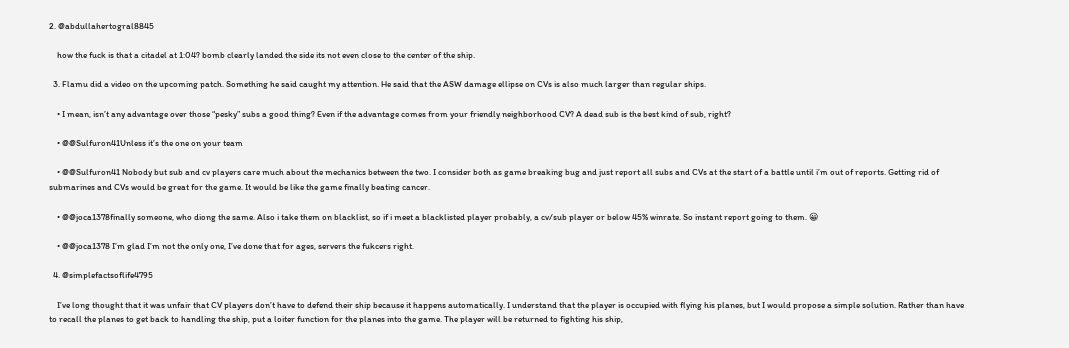2. @abdullahertogral8845

    how the fuck is that a citadel at 1:04? bomb clearly landed the side its not even close to the center of the ship.

  3. Flamu did a video on the upcoming patch. Something he said caught my attention. He said that the ASW damage ellipse on CVs is also much larger than regular ships.

    • I mean, isn’t any advantage over those “pesky” subs a good thing? Even if the advantage comes from your friendly neighborhood CV? A dead sub is the best kind of sub, right?

    • @@Sulfuron41Unless it’s the one on your team

    • @@Sulfuron41 Nobody but sub and cv players care much about the mechanics between the two. I consider both as game breaking bug and just report all subs and CVs at the start of a battle until i’m out of reports. Getting rid of submarines and CVs would be great for the game. It would be like the game finally beating cancer.

    • @@joca1378finally someone, who diong the same. Also i take them on blacklist, so if i meet a blacklisted player probably, a cv/sub player or below 45% winrate. So instant report going to them. 😀

    • @@joca1378 I’m glad I’m not the only one, I’ve done that for ages, servers the fukcers right.

  4. @simplefactsoflife4795

    I’ve long thought that it was unfair that CV players don’t have to defend their ship because it happens automatically. I understand that the player is occupied with flying his planes, but I would propose a simple solution. Rather than have to recall the planes to get back to handling the ship, put a loiter function for the planes into the game. The player will be returned to fighting his ship,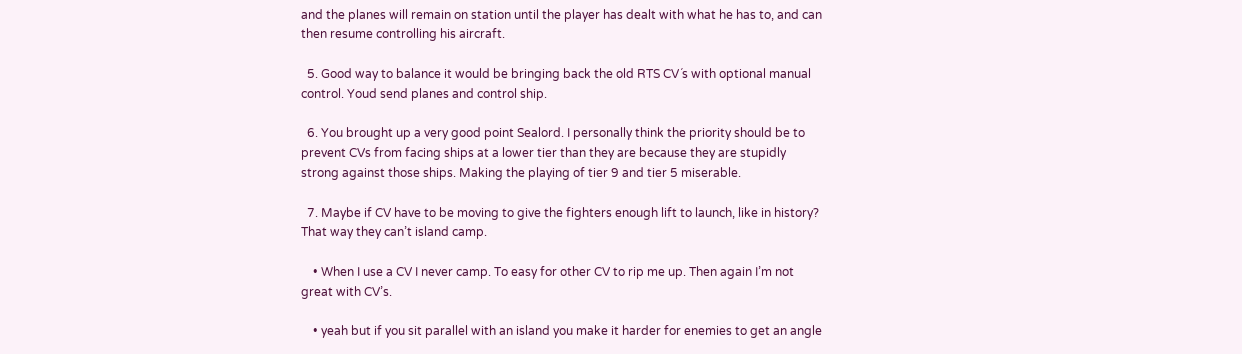and the planes will remain on station until the player has dealt with what he has to, and can then resume controlling his aircraft.

  5. Good way to balance it would be bringing back the old RTS CV´s with optional manual control. Youd send planes and control ship.

  6. You brought up a very good point Sealord. I personally think the priority should be to prevent CVs from facing ships at a lower tier than they are because they are stupidly strong against those ships. Making the playing of tier 9 and tier 5 miserable.

  7. Maybe if CV have to be moving to give the fighters enough lift to launch, like in history? That way they can’t island camp.

    • When I use a CV I never camp. To easy for other CV to rip me up. Then again I’m not great with CV’s.

    • yeah but if you sit parallel with an island you make it harder for enemies to get an angle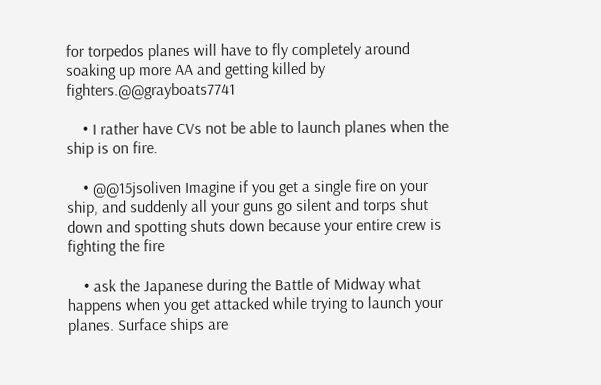for torpedos planes will have to fly completely around soaking up more AA and getting killed by fighters.@@grayboats7741

    • I rather have CVs not be able to launch planes when the ship is on fire.

    • @@15jsoliven Imagine if you get a single fire on your ship, and suddenly all your guns go silent and torps shut down and spotting shuts down because your entire crew is fighting the fire

    • ask the Japanese during the Battle of Midway what happens when you get attacked while trying to launch your planes. Surface ships are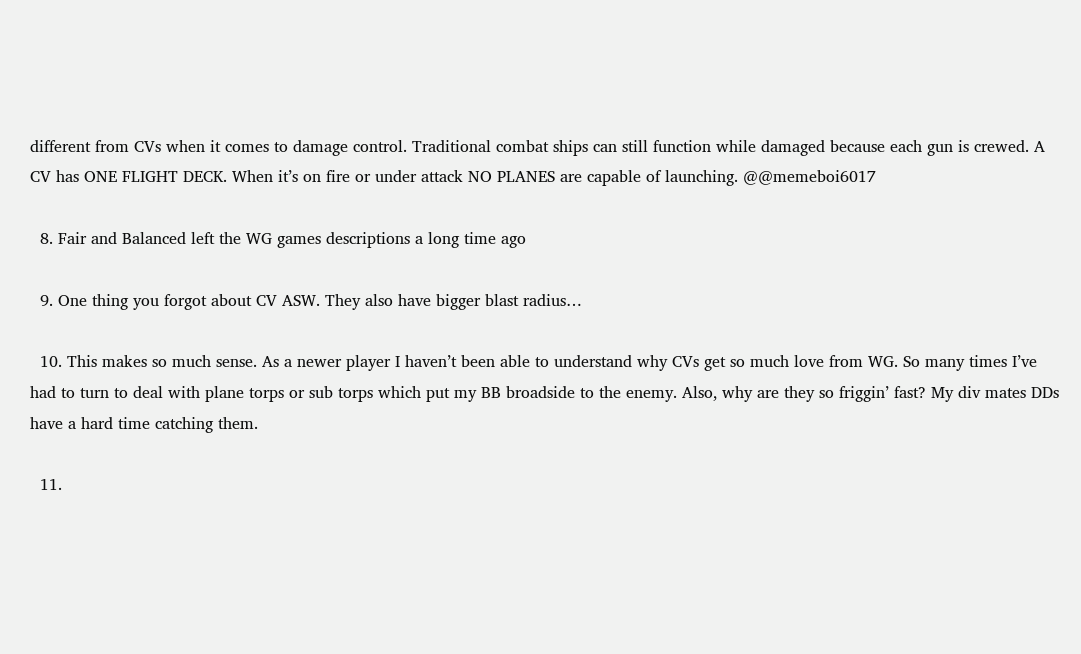different from CVs when it comes to damage control. Traditional combat ships can still function while damaged because each gun is crewed. A CV has ONE FLIGHT DECK. When it’s on fire or under attack NO PLANES are capable of launching. @@memeboi6017

  8. Fair and Balanced left the WG games descriptions a long time ago

  9. One thing you forgot about CV ASW. They also have bigger blast radius…

  10. This makes so much sense. As a newer player I haven’t been able to understand why CVs get so much love from WG. So many times I’ve had to turn to deal with plane torps or sub torps which put my BB broadside to the enemy. Also, why are they so friggin’ fast? My div mates DDs have a hard time catching them.

  11.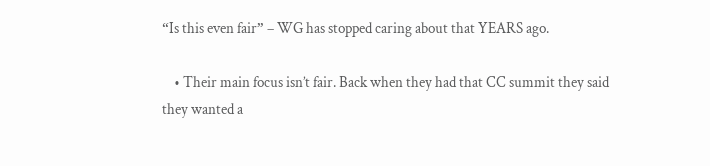“Is this even fair” – WG has stopped caring about that YEARS ago.

    • Their main focus isn’t fair. Back when they had that CC summit they said they wanted a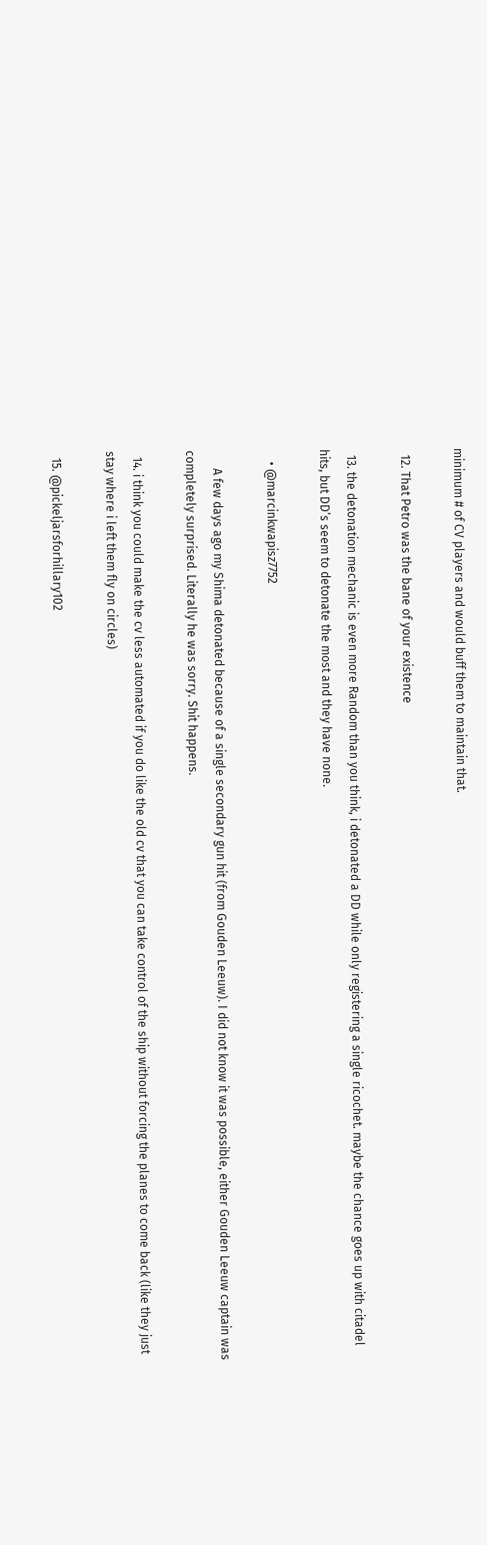minimum # of CV players and would buff them to maintain that.

  12. That Petro was the bane of your existence

  13. the detonation mechanic is even more Random than you think, i detonated a DD while only registering a single ricochet. maybe the chance goes up with citadel hits, but DD’s seem to detonate the most and they have none.

    • @marcinkwapisz7752

      A few days ago my Shima detonated because of a single secondary gun hit (from Gouden Leeuw). I did not know it was possible, either Gouden Leeuw captain was completely surprised. Literally he was sorry. Shit happens.

  14. i think you could make the cv less automated if you do like the old cv that you can take control of the ship without forcing the planes to come back (like they just stay where i left them fly on circles)

  15. @pickeljarsforhillary102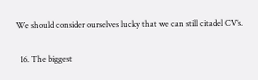We should consider ourselves lucky that we can still citadel CV’s.

  16. The biggest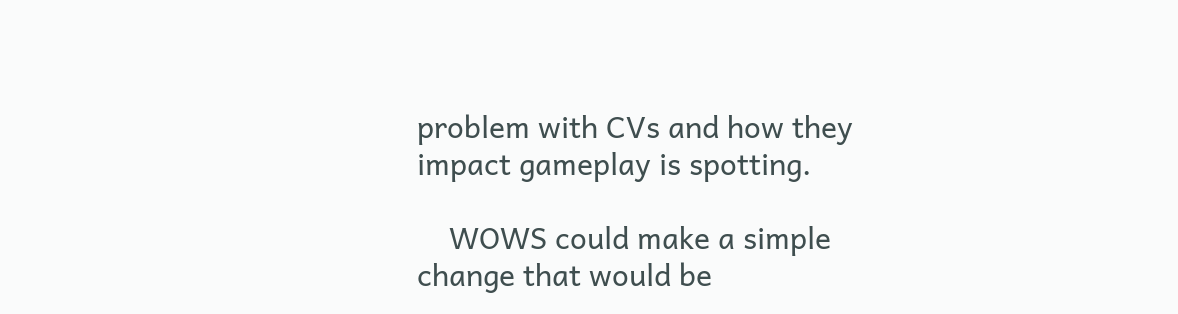problem with CVs and how they impact gameplay is spotting.

    WOWS could make a simple change that would be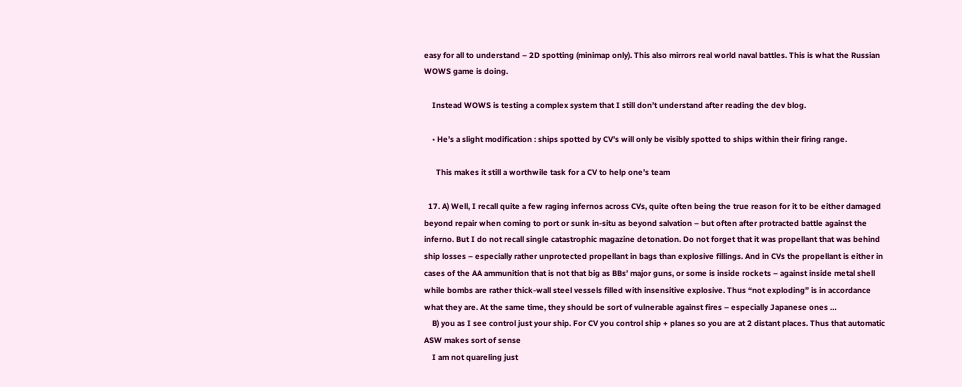easy for all to understand – 2D spotting (minimap only). This also mirrors real world naval battles. This is what the Russian WOWS game is doing.

    Instead WOWS is testing a complex system that I still don’t understand after reading the dev blog.

    • He’s a slight modification : ships spotted by CV’s will only be visibly spotted to ships within their firing range.

      This makes it still a worthwile task for a CV to help one’s team

  17. A) Well, I recall quite a few raging infernos across CVs, quite often being the true reason for it to be either damaged beyond repair when coming to port or sunk in-situ as beyond salvation – but often after protracted battle against the inferno. But I do not recall single catastrophic magazine detonation. Do not forget that it was propellant that was behind ship losses – especially rather unprotected propellant in bags than explosive fillings. And in CVs the propellant is either in cases of the AA ammunition that is not that big as BBs’ major guns, or some is inside rockets – against inside metal shell while bombs are rather thick-wall steel vessels filled with insensitive explosive. Thus “not exploding” is in accordance what they are. At the same time, they should be sort of vulnerable against fires – especially Japanese ones …
    B) you as I see control just your ship. For CV you control ship + planes so you are at 2 distant places. Thus that automatic ASW makes sort of sense
    I am not quareling just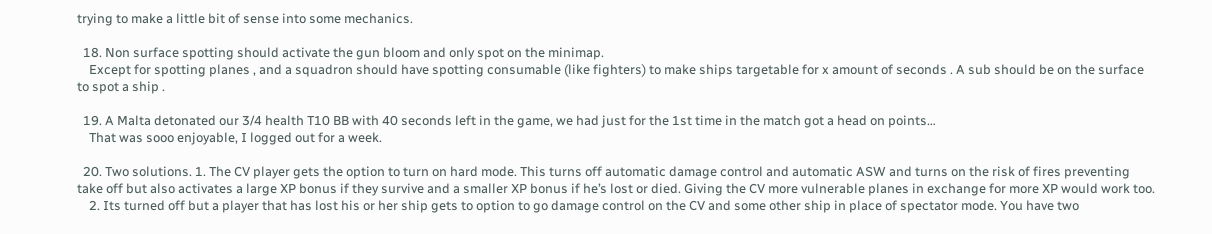trying to make a little bit of sense into some mechanics.

  18. Non surface spotting should activate the gun bloom and only spot on the minimap.
    Except for spotting planes , and a squadron should have spotting consumable (like fighters) to make ships targetable for x amount of seconds . A sub should be on the surface to spot a ship .

  19. A Malta detonated our 3/4 health T10 BB with 40 seconds left in the game, we had just for the 1st time in the match got a head on points…
    That was sooo enjoyable, I logged out for a week.

  20. Two solutions. 1. The CV player gets the option to turn on hard mode. This turns off automatic damage control and automatic ASW and turns on the risk of fires preventing take off but also activates a large XP bonus if they survive and a smaller XP bonus if he’s lost or died. Giving the CV more vulnerable planes in exchange for more XP would work too.
    2. Its turned off but a player that has lost his or her ship gets to option to go damage control on the CV and some other ship in place of spectator mode. You have two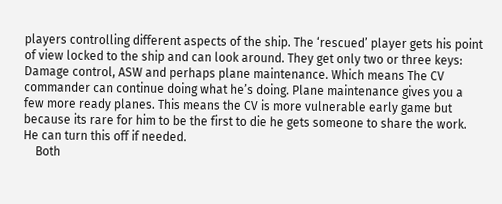players controlling different aspects of the ship. The ‘rescued’ player gets his point of view locked to the ship and can look around. They get only two or three keys: Damage control, ASW and perhaps plane maintenance. Which means The CV commander can continue doing what he’s doing. Plane maintenance gives you a few more ready planes. This means the CV is more vulnerable early game but because its rare for him to be the first to die he gets someone to share the work. He can turn this off if needed.
    Both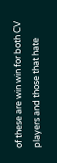of these are win win for both CV players and those that hate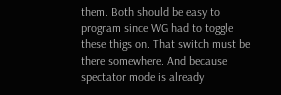them. Both should be easy to program since WG had to toggle these thigs on. That switch must be there somewhere. And because spectator mode is already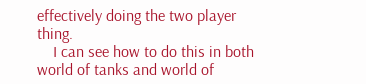effectively doing the two player thing.
    I can see how to do this in both world of tanks and world of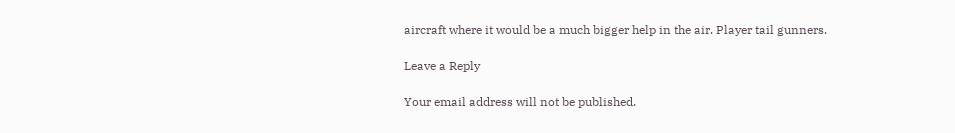aircraft where it would be a much bigger help in the air. Player tail gunners.

Leave a Reply

Your email address will not be published.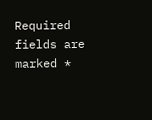Required fields are marked *